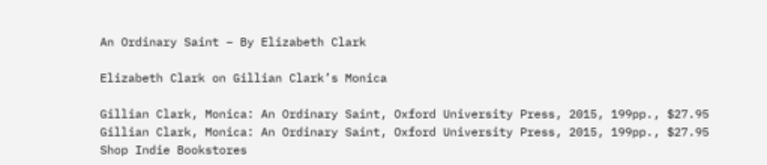An Ordinary Saint – By Elizabeth Clark

Elizabeth Clark on Gillian Clark’s Monica

Gillian Clark, Monica: An Ordinary Saint, Oxford University Press, 2015, 199pp., $27.95
Gillian Clark, Monica: An Ordinary Saint, Oxford University Press, 2015, 199pp., $27.95
Shop Indie Bookstores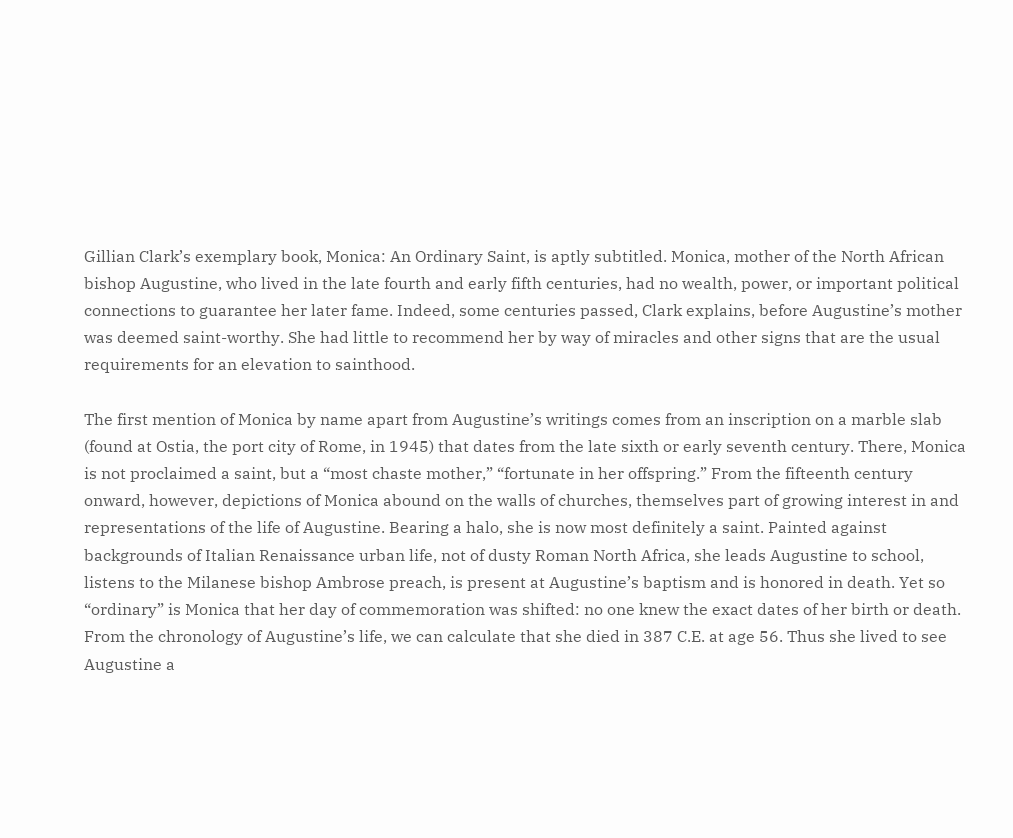Gillian Clark’s exemplary book, Monica: An Ordinary Saint, is aptly subtitled. Monica, mother of the North African bishop Augustine, who lived in the late fourth and early fifth centuries, had no wealth, power, or important political connections to guarantee her later fame. Indeed, some centuries passed, Clark explains, before Augustine’s mother was deemed saint-worthy. She had little to recommend her by way of miracles and other signs that are the usual requirements for an elevation to sainthood.

The first mention of Monica by name apart from Augustine’s writings comes from an inscription on a marble slab (found at Ostia, the port city of Rome, in 1945) that dates from the late sixth or early seventh century. There, Monica is not proclaimed a saint, but a “most chaste mother,” “fortunate in her offspring.” From the fifteenth century onward, however, depictions of Monica abound on the walls of churches, themselves part of growing interest in and representations of the life of Augustine. Bearing a halo, she is now most definitely a saint. Painted against backgrounds of Italian Renaissance urban life, not of dusty Roman North Africa, she leads Augustine to school, listens to the Milanese bishop Ambrose preach, is present at Augustine’s baptism and is honored in death. Yet so “ordinary” is Monica that her day of commemoration was shifted: no one knew the exact dates of her birth or death. From the chronology of Augustine’s life, we can calculate that she died in 387 C.E. at age 56. Thus she lived to see Augustine a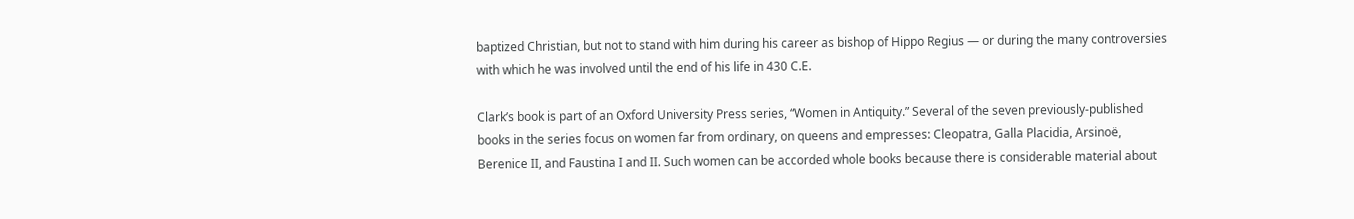baptized Christian, but not to stand with him during his career as bishop of Hippo Regius — or during the many controversies with which he was involved until the end of his life in 430 C.E.

Clark’s book is part of an Oxford University Press series, “Women in Antiquity.” Several of the seven previously-published books in the series focus on women far from ordinary, on queens and empresses: Cleopatra, Galla Placidia, Arsinoë, Berenice II, and Faustina I and II. Such women can be accorded whole books because there is considerable material about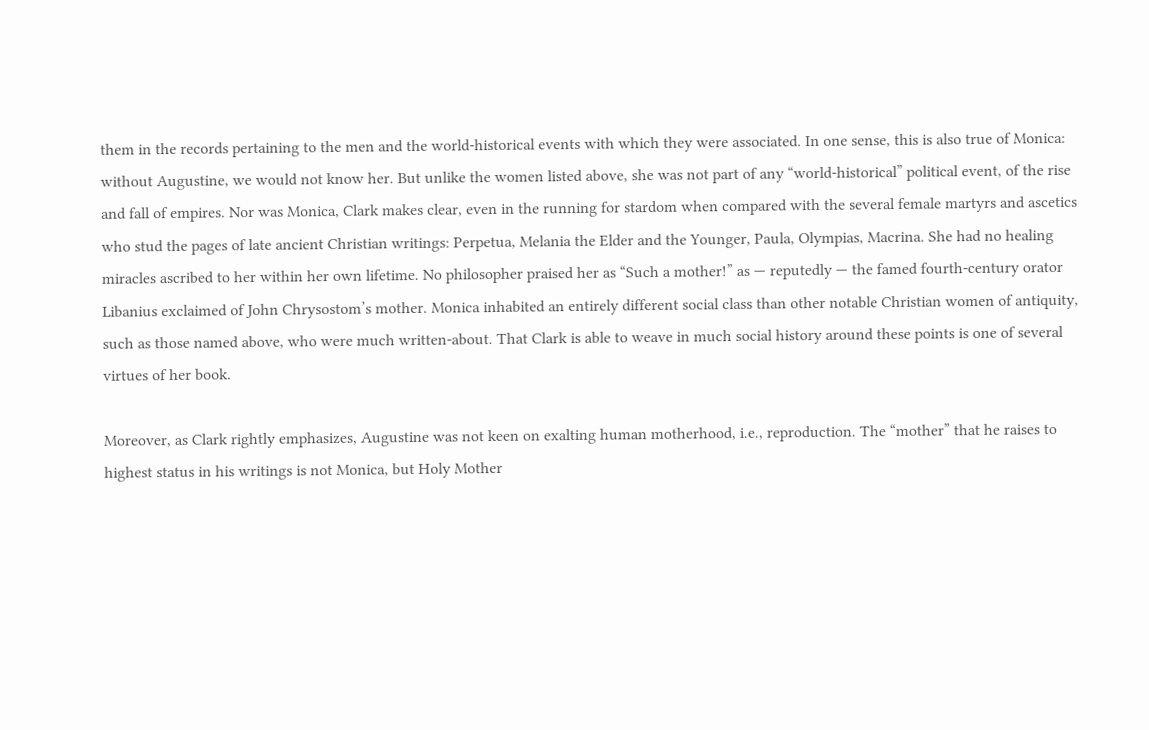them in the records pertaining to the men and the world-historical events with which they were associated. In one sense, this is also true of Monica: without Augustine, we would not know her. But unlike the women listed above, she was not part of any “world-historical” political event, of the rise and fall of empires. Nor was Monica, Clark makes clear, even in the running for stardom when compared with the several female martyrs and ascetics who stud the pages of late ancient Christian writings: Perpetua, Melania the Elder and the Younger, Paula, Olympias, Macrina. She had no healing miracles ascribed to her within her own lifetime. No philosopher praised her as “Such a mother!” as — reputedly — the famed fourth-century orator Libanius exclaimed of John Chrysostom’s mother. Monica inhabited an entirely different social class than other notable Christian women of antiquity, such as those named above, who were much written-about. That Clark is able to weave in much social history around these points is one of several virtues of her book.

Moreover, as Clark rightly emphasizes, Augustine was not keen on exalting human motherhood, i.e., reproduction. The “mother” that he raises to highest status in his writings is not Monica, but Holy Mother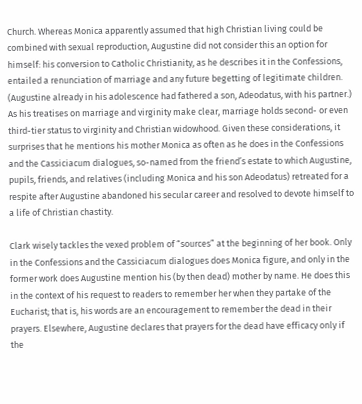Church. Whereas Monica apparently assumed that high Christian living could be combined with sexual reproduction, Augustine did not consider this an option for himself: his conversion to Catholic Christianity, as he describes it in the Confessions, entailed a renunciation of marriage and any future begetting of legitimate children. (Augustine already in his adolescence had fathered a son, Adeodatus, with his partner.) As his treatises on marriage and virginity make clear, marriage holds second- or even third-tier status to virginity and Christian widowhood. Given these considerations, it surprises that he mentions his mother Monica as often as he does in the Confessions and the Cassiciacum dialogues, so-named from the friend’s estate to which Augustine, pupils, friends, and relatives (including Monica and his son Adeodatus) retreated for a respite after Augustine abandoned his secular career and resolved to devote himself to a life of Christian chastity.

Clark wisely tackles the vexed problem of “sources” at the beginning of her book. Only in the Confessions and the Cassiciacum dialogues does Monica figure, and only in the former work does Augustine mention his (by then dead) mother by name. He does this in the context of his request to readers to remember her when they partake of the Eucharist; that is, his words are an encouragement to remember the dead in their prayers. Elsewhere, Augustine declares that prayers for the dead have efficacy only if the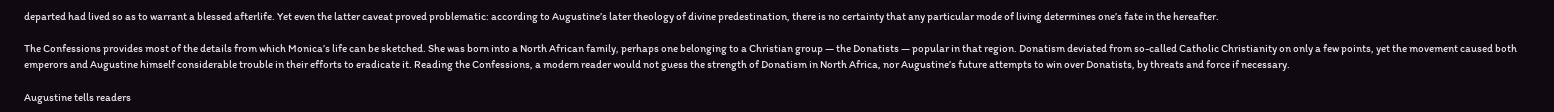departed had lived so as to warrant a blessed afterlife. Yet even the latter caveat proved problematic: according to Augustine’s later theology of divine predestination, there is no certainty that any particular mode of living determines one’s fate in the hereafter.

The Confessions provides most of the details from which Monica’s life can be sketched. She was born into a North African family, perhaps one belonging to a Christian group — the Donatists — popular in that region. Donatism deviated from so-called Catholic Christianity on only a few points, yet the movement caused both emperors and Augustine himself considerable trouble in their efforts to eradicate it. Reading the Confessions, a modern reader would not guess the strength of Donatism in North Africa, nor Augustine’s future attempts to win over Donatists, by threats and force if necessary.

Augustine tells readers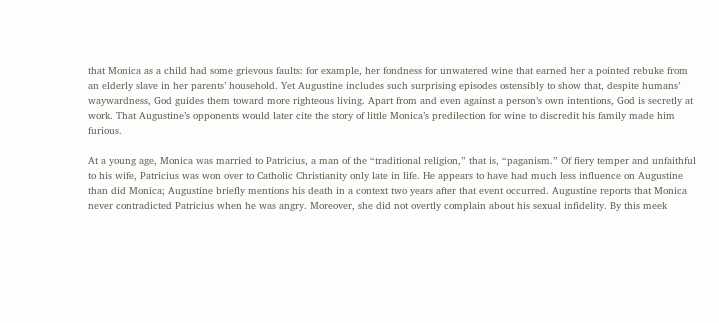that Monica as a child had some grievous faults: for example, her fondness for unwatered wine that earned her a pointed rebuke from an elderly slave in her parents’ household. Yet Augustine includes such surprising episodes ostensibly to show that, despite humans’ waywardness, God guides them toward more righteous living. Apart from and even against a person’s own intentions, God is secretly at work. That Augustine’s opponents would later cite the story of little Monica’s predilection for wine to discredit his family made him furious.

At a young age, Monica was married to Patricius, a man of the “traditional religion,” that is, “paganism.” Of fiery temper and unfaithful to his wife, Patricius was won over to Catholic Christianity only late in life. He appears to have had much less influence on Augustine than did Monica; Augustine briefly mentions his death in a context two years after that event occurred. Augustine reports that Monica never contradicted Patricius when he was angry. Moreover, she did not overtly complain about his sexual infidelity. By this meek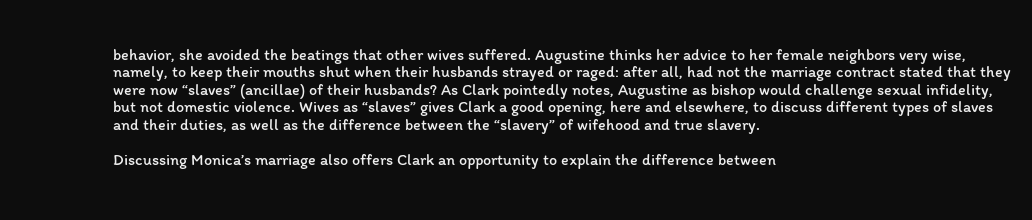behavior, she avoided the beatings that other wives suffered. Augustine thinks her advice to her female neighbors very wise, namely, to keep their mouths shut when their husbands strayed or raged: after all, had not the marriage contract stated that they were now “slaves” (ancillae) of their husbands? As Clark pointedly notes, Augustine as bishop would challenge sexual infidelity, but not domestic violence. Wives as “slaves” gives Clark a good opening, here and elsewhere, to discuss different types of slaves and their duties, as well as the difference between the “slavery” of wifehood and true slavery.

Discussing Monica’s marriage also offers Clark an opportunity to explain the difference between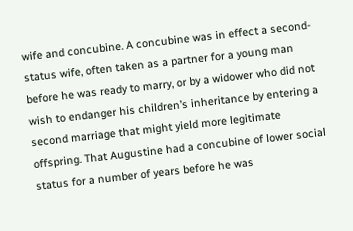wife and concubine. A concubine was in effect a second-status wife, often taken as a partner for a young man before he was ready to marry, or by a widower who did not wish to endanger his children’s inheritance by entering a second marriage that might yield more legitimate offspring. That Augustine had a concubine of lower social status for a number of years before he was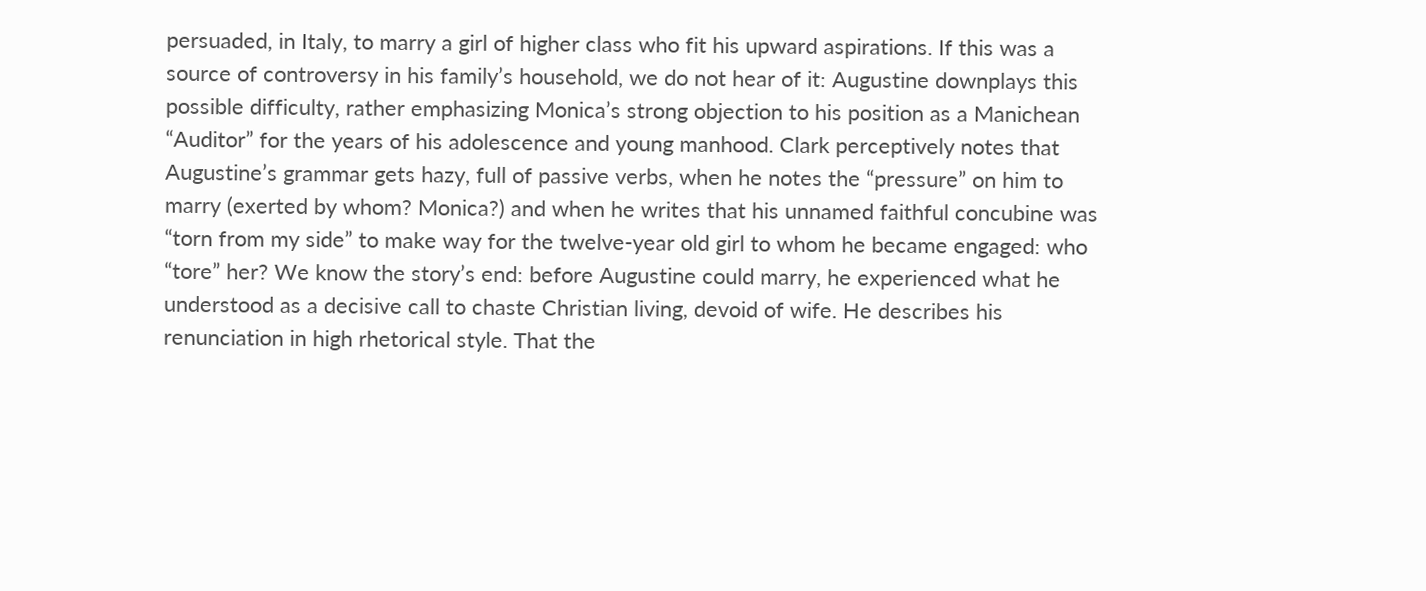persuaded, in Italy, to marry a girl of higher class who fit his upward aspirations. If this was a source of controversy in his family’s household, we do not hear of it: Augustine downplays this possible difficulty, rather emphasizing Monica’s strong objection to his position as a Manichean “Auditor” for the years of his adolescence and young manhood. Clark perceptively notes that Augustine’s grammar gets hazy, full of passive verbs, when he notes the “pressure” on him to marry (exerted by whom? Monica?) and when he writes that his unnamed faithful concubine was “torn from my side” to make way for the twelve-year old girl to whom he became engaged: who “tore” her? We know the story’s end: before Augustine could marry, he experienced what he understood as a decisive call to chaste Christian living, devoid of wife. He describes his renunciation in high rhetorical style. That the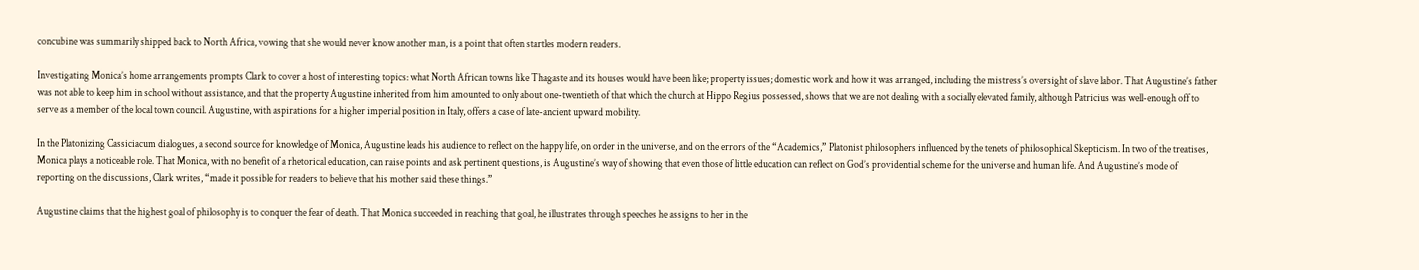concubine was summarily shipped back to North Africa, vowing that she would never know another man, is a point that often startles modern readers.

Investigating Monica’s home arrangements prompts Clark to cover a host of interesting topics: what North African towns like Thagaste and its houses would have been like; property issues; domestic work and how it was arranged, including the mistress’s oversight of slave labor. That Augustine’s father was not able to keep him in school without assistance, and that the property Augustine inherited from him amounted to only about one-twentieth of that which the church at Hippo Regius possessed, shows that we are not dealing with a socially elevated family, although Patricius was well-enough off to serve as a member of the local town council. Augustine, with aspirations for a higher imperial position in Italy, offers a case of late-ancient upward mobility.

In the Platonizing Cassiciacum dialogues, a second source for knowledge of Monica, Augustine leads his audience to reflect on the happy life, on order in the universe, and on the errors of the “Academics,” Platonist philosophers influenced by the tenets of philosophical Skepticism. In two of the treatises, Monica plays a noticeable role. That Monica, with no benefit of a rhetorical education, can raise points and ask pertinent questions, is Augustine’s way of showing that even those of little education can reflect on God’s providential scheme for the universe and human life. And Augustine’s mode of reporting on the discussions, Clark writes, “made it possible for readers to believe that his mother said these things.”

Augustine claims that the highest goal of philosophy is to conquer the fear of death. That Monica succeeded in reaching that goal, he illustrates through speeches he assigns to her in the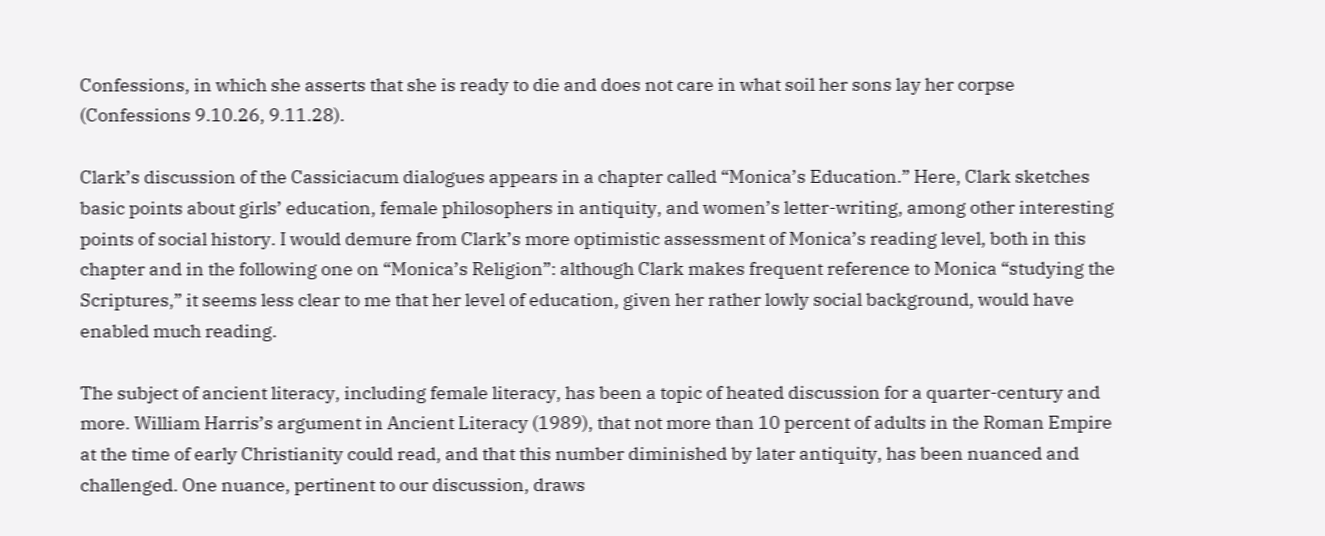Confessions, in which she asserts that she is ready to die and does not care in what soil her sons lay her corpse (Confessions 9.10.26, 9.11.28).

Clark’s discussion of the Cassiciacum dialogues appears in a chapter called “Monica’s Education.” Here, Clark sketches basic points about girls’ education, female philosophers in antiquity, and women’s letter-writing, among other interesting points of social history. I would demure from Clark’s more optimistic assessment of Monica’s reading level, both in this chapter and in the following one on “Monica’s Religion”: although Clark makes frequent reference to Monica “studying the Scriptures,” it seems less clear to me that her level of education, given her rather lowly social background, would have enabled much reading.

The subject of ancient literacy, including female literacy, has been a topic of heated discussion for a quarter-century and more. William Harris’s argument in Ancient Literacy (1989), that not more than 10 percent of adults in the Roman Empire at the time of early Christianity could read, and that this number diminished by later antiquity, has been nuanced and challenged. One nuance, pertinent to our discussion, draws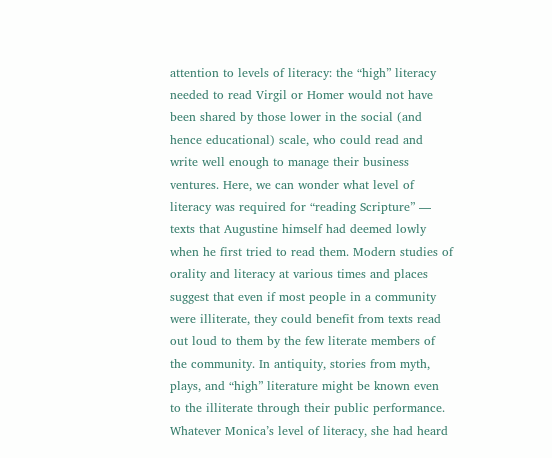attention to levels of literacy: the “high” literacy needed to read Virgil or Homer would not have been shared by those lower in the social (and hence educational) scale, who could read and write well enough to manage their business ventures. Here, we can wonder what level of literacy was required for “reading Scripture” — texts that Augustine himself had deemed lowly when he first tried to read them. Modern studies of orality and literacy at various times and places suggest that even if most people in a community were illiterate, they could benefit from texts read out loud to them by the few literate members of the community. In antiquity, stories from myth, plays, and “high” literature might be known even to the illiterate through their public performance. Whatever Monica’s level of literacy, she had heard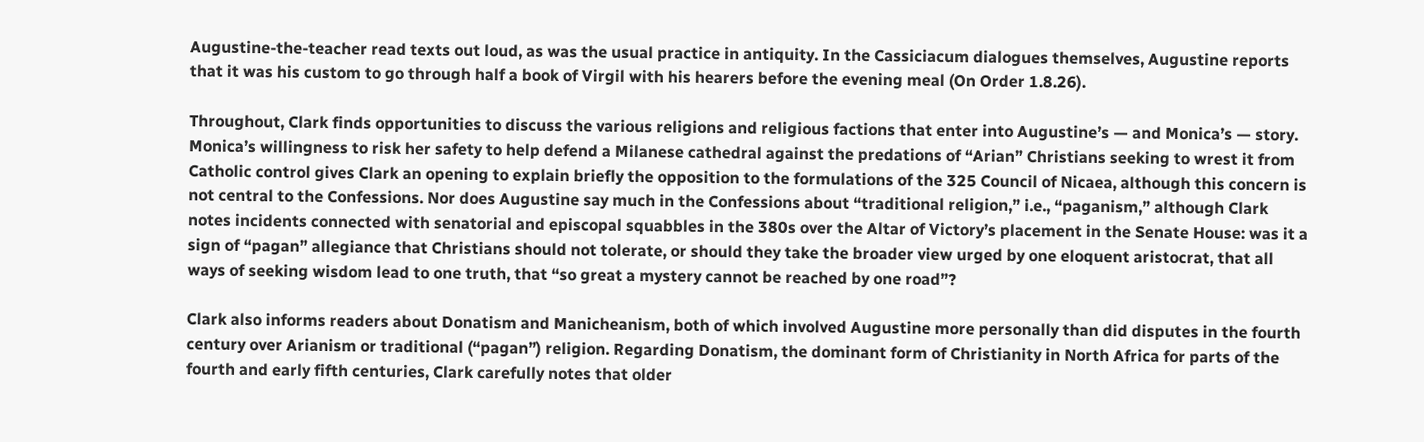Augustine-the-teacher read texts out loud, as was the usual practice in antiquity. In the Cassiciacum dialogues themselves, Augustine reports that it was his custom to go through half a book of Virgil with his hearers before the evening meal (On Order 1.8.26).

Throughout, Clark finds opportunities to discuss the various religions and religious factions that enter into Augustine’s — and Monica’s — story. Monica’s willingness to risk her safety to help defend a Milanese cathedral against the predations of “Arian” Christians seeking to wrest it from Catholic control gives Clark an opening to explain briefly the opposition to the formulations of the 325 Council of Nicaea, although this concern is not central to the Confessions. Nor does Augustine say much in the Confessions about “traditional religion,” i.e., “paganism,” although Clark notes incidents connected with senatorial and episcopal squabbles in the 380s over the Altar of Victory’s placement in the Senate House: was it a sign of “pagan” allegiance that Christians should not tolerate, or should they take the broader view urged by one eloquent aristocrat, that all ways of seeking wisdom lead to one truth, that “so great a mystery cannot be reached by one road”?

Clark also informs readers about Donatism and Manicheanism, both of which involved Augustine more personally than did disputes in the fourth century over Arianism or traditional (“pagan”) religion. Regarding Donatism, the dominant form of Christianity in North Africa for parts of the fourth and early fifth centuries, Clark carefully notes that older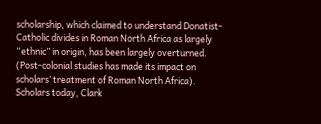scholarship, which claimed to understand Donatist-Catholic divides in Roman North Africa as largely “ethnic” in origin, has been largely overturned. (Post-colonial studies has made its impact on scholars’ treatment of Roman North Africa). Scholars today, Clark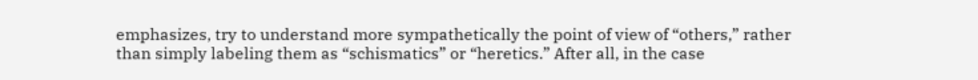emphasizes, try to understand more sympathetically the point of view of “others,” rather than simply labeling them as “schismatics” or “heretics.” After all, in the case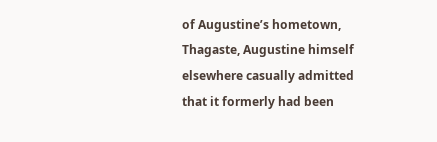of Augustine’s hometown, Thagaste, Augustine himself elsewhere casually admitted that it formerly had been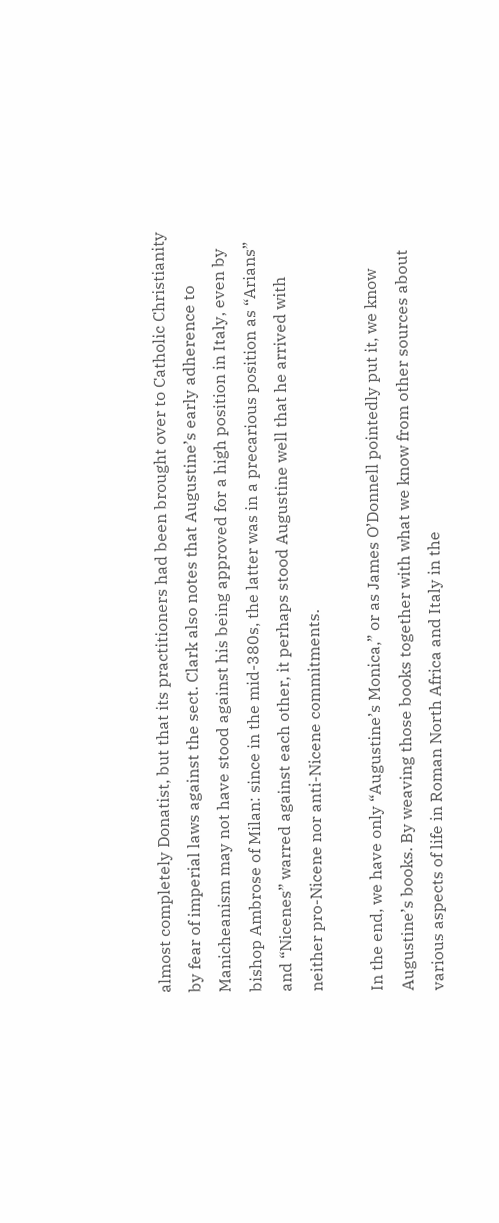almost completely Donatist, but that its practitioners had been brought over to Catholic Christianity by fear of imperial laws against the sect. Clark also notes that Augustine’s early adherence to Manicheanism may not have stood against his being approved for a high position in Italy, even by bishop Ambrose of Milan: since in the mid-380s, the latter was in a precarious position as “Arians” and “Nicenes” warred against each other, it perhaps stood Augustine well that he arrived with neither pro-Nicene nor anti-Nicene commitments.

In the end, we have only “Augustine’s Monica,” or as James O’Donnell pointedly put it, we know Augustine’s books. By weaving those books together with what we know from other sources about various aspects of life in Roman North Africa and Italy in the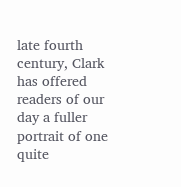late fourth century, Clark has offered readers of our day a fuller portrait of one quite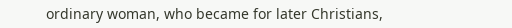ordinary woman, who became for later Christians,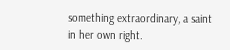something extraordinary, a saint in her own right.